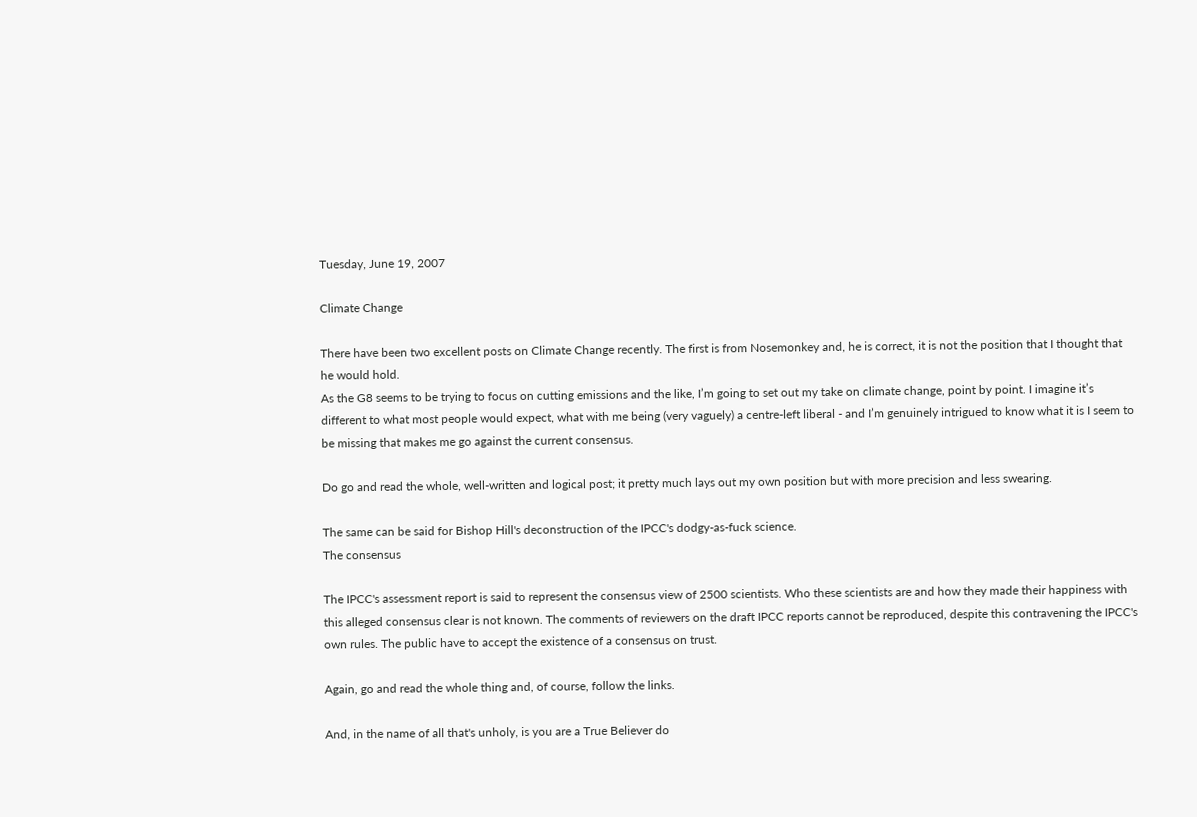Tuesday, June 19, 2007

Climate Change

There have been two excellent posts on Climate Change recently. The first is from Nosemonkey and, he is correct, it is not the position that I thought that he would hold.
As the G8 seems to be trying to focus on cutting emissions and the like, I’m going to set out my take on climate change, point by point. I imagine it’s different to what most people would expect, what with me being (very vaguely) a centre-left liberal - and I’m genuinely intrigued to know what it is I seem to be missing that makes me go against the current consensus.

Do go and read the whole, well-written and logical post; it pretty much lays out my own position but with more precision and less swearing.

The same can be said for Bishop Hill's deconstruction of the IPCC's dodgy-as-fuck science.
The consensus

The IPCC's assessment report is said to represent the consensus view of 2500 scientists. Who these scientists are and how they made their happiness with this alleged consensus clear is not known. The comments of reviewers on the draft IPCC reports cannot be reproduced, despite this contravening the IPCC's own rules. The public have to accept the existence of a consensus on trust.

Again, go and read the whole thing and, of course, follow the links.

And, in the name of all that's unholy, is you are a True Believer do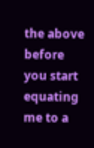the above before you start equating me to a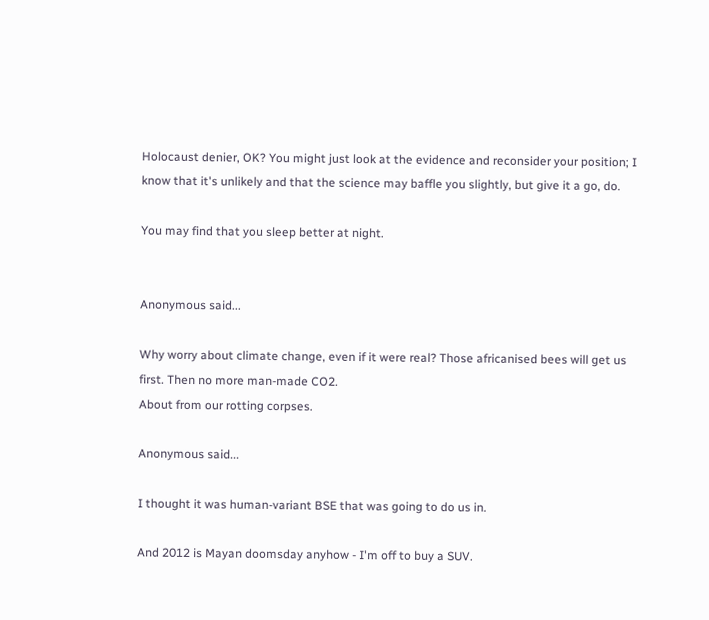Holocaust denier, OK? You might just look at the evidence and reconsider your position; I know that it's unlikely and that the science may baffle you slightly, but give it a go, do.

You may find that you sleep better at night.


Anonymous said...

Why worry about climate change, even if it were real? Those africanised bees will get us first. Then no more man-made CO2.
About from our rotting corpses.

Anonymous said...

I thought it was human-variant BSE that was going to do us in.

And 2012 is Mayan doomsday anyhow - I'm off to buy a SUV.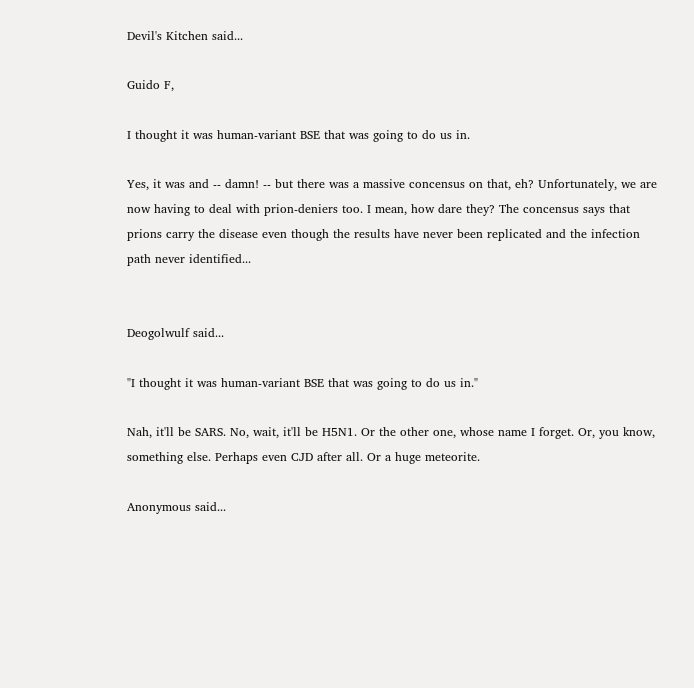Devil's Kitchen said...

Guido F,

I thought it was human-variant BSE that was going to do us in.

Yes, it was and -- damn! -- but there was a massive concensus on that, eh? Unfortunately, we are now having to deal with prion-deniers too. I mean, how dare they? The concensus says that prions carry the disease even though the results have never been replicated and the infection path never identified...


Deogolwulf said...

"I thought it was human-variant BSE that was going to do us in."

Nah, it'll be SARS. No, wait, it'll be H5N1. Or the other one, whose name I forget. Or, you know, something else. Perhaps even CJD after all. Or a huge meteorite.

Anonymous said...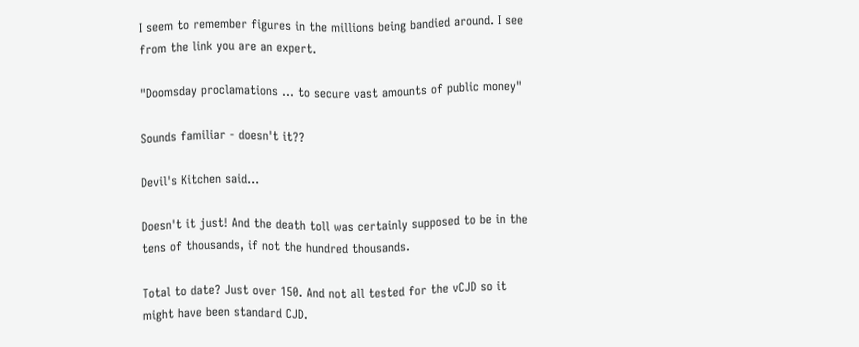I seem to remember figures in the millions being bandied around. I see from the link you are an expert.

"Doomsday proclamations ... to secure vast amounts of public money"

Sounds familiar - doesn't it??

Devil's Kitchen said...

Doesn't it just! And the death toll was certainly supposed to be in the tens of thousands, if not the hundred thousands.

Total to date? Just over 150. And not all tested for the vCJD so it might have been standard CJD.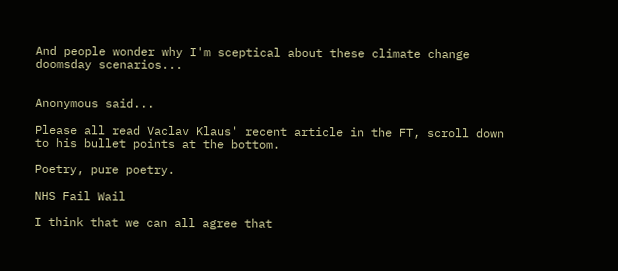And people wonder why I'm sceptical about these climate change doomsday scenarios...


Anonymous said...

Please all read Vaclav Klaus' recent article in the FT, scroll down to his bullet points at the bottom.

Poetry, pure poetry.

NHS Fail Wail

I think that we can all agree that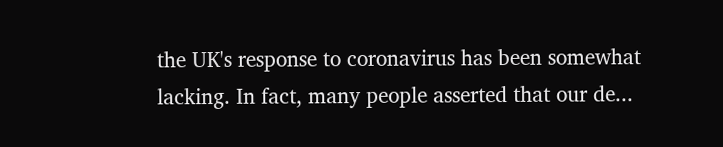the UK's response to coronavirus has been somewhat lacking. In fact, many people asserted that our de...